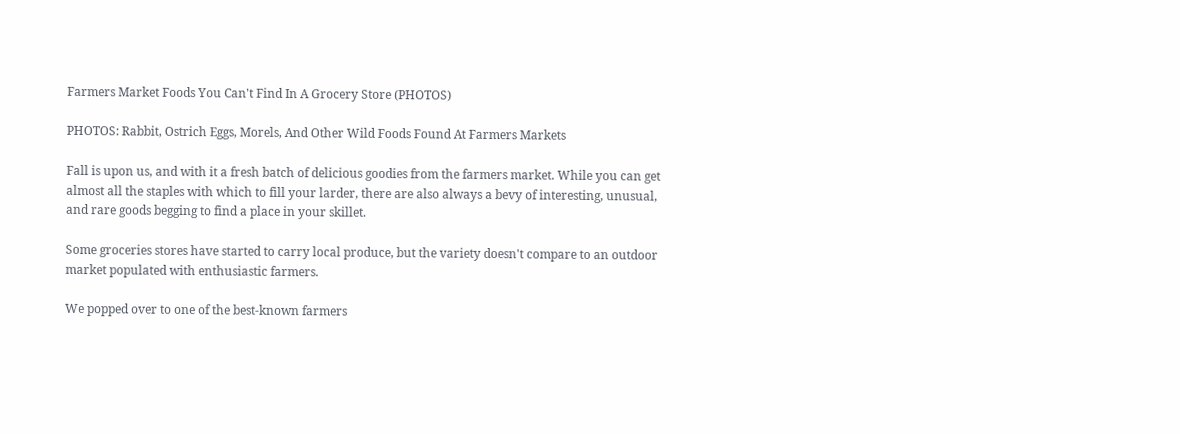Farmers Market Foods You Can't Find In A Grocery Store (PHOTOS)

PHOTOS: Rabbit, Ostrich Eggs, Morels, And Other Wild Foods Found At Farmers Markets

Fall is upon us, and with it a fresh batch of delicious goodies from the farmers market. While you can get almost all the staples with which to fill your larder, there are also always a bevy of interesting, unusual, and rare goods begging to find a place in your skillet.

Some groceries stores have started to carry local produce, but the variety doesn't compare to an outdoor market populated with enthusiastic farmers.

We popped over to one of the best-known farmers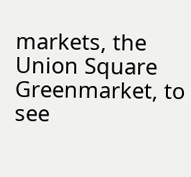markets, the Union Square Greenmarket, to see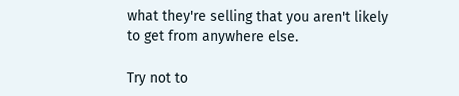what they're selling that you aren't likely to get from anywhere else.

Try not to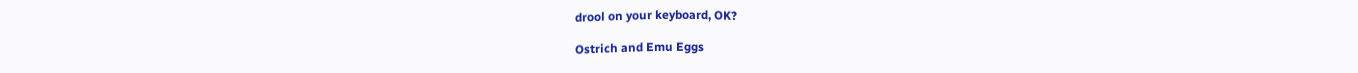drool on your keyboard, OK?

Ostrich and Emu Eggs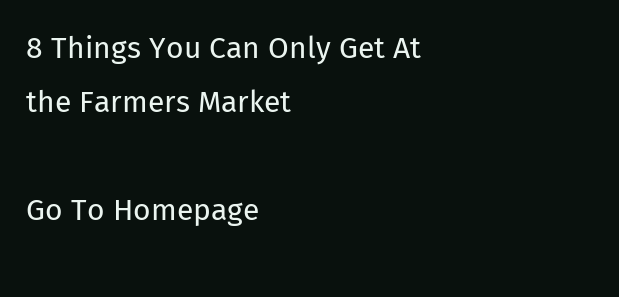8 Things You Can Only Get At the Farmers Market

Go To Homepage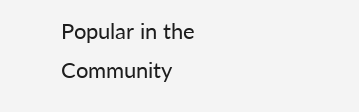Popular in the Community